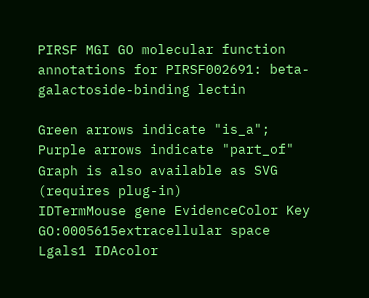PIRSF MGI GO molecular function annotations for PIRSF002691: beta-galactoside-binding lectin

Green arrows indicate "is_a"; Purple arrows indicate "part_of"
Graph is also available as SVG (requires plug-in)
IDTermMouse gene EvidenceColor Key
GO:0005615extracellular space Lgals1 IDAcolor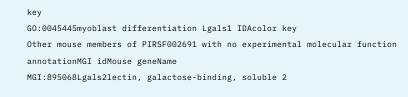key
GO:0045445myoblast differentiation Lgals1 IDAcolor key
Other mouse members of PIRSF002691 with no experimental molecular function annotationMGI idMouse geneName
MGI:895068Lgals2lectin, galactose-binding, soluble 2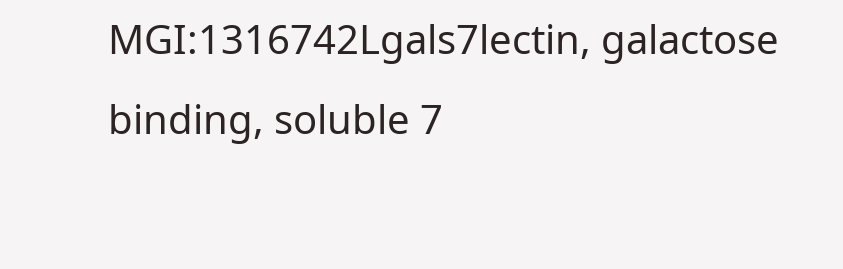MGI:1316742Lgals7lectin, galactose binding, soluble 7